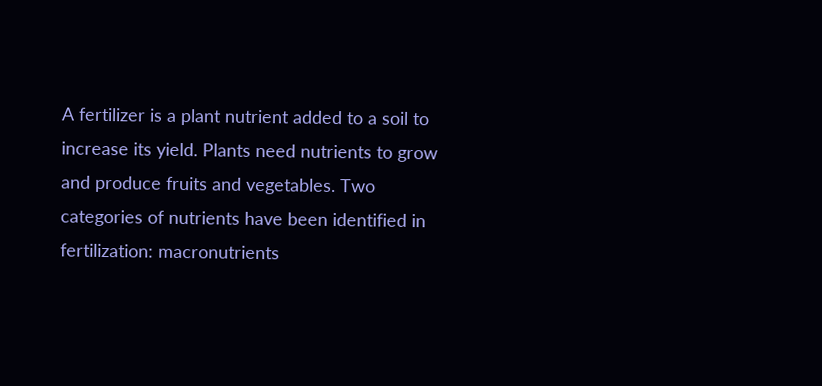A fertilizer is a plant nutrient added to a soil to increase its yield. Plants need nutrients to grow and produce fruits and vegetables. Two categories of nutrients have been identified in fertilization: macronutrients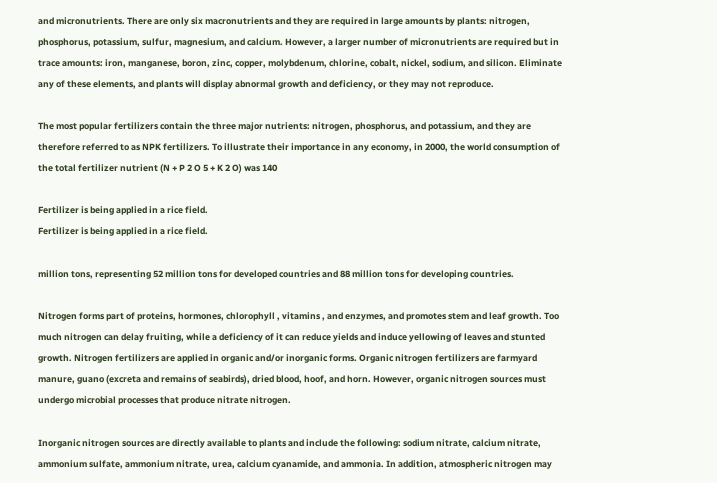and micronutrients. There are only six macronutrients and they are required in large amounts by plants: nitrogen, phosphorus, potassium, sulfur, magnesium, and calcium. However, a larger number of micronutrients are required but in trace amounts: iron, manganese, boron, zinc, copper, molybdenum, chlorine, cobalt, nickel, sodium, and silicon. Eliminate any of these elements, and plants will display abnormal growth and deficiency, or they may not reproduce.

The most popular fertilizers contain the three major nutrients: nitrogen, phosphorus, and potassium, and they are therefore referred to as NPK fertilizers. To illustrate their importance in any economy, in 2000, the world consumption of the total fertilizer nutrient (N + P 2 O 5 + K 2 O) was 140

Fertilizer is being applied in a rice field.
Fertilizer is being applied in a rice field.

million tons, representing 52 million tons for developed countries and 88 million tons for developing countries.

Nitrogen forms part of proteins, hormones, chlorophyll , vitamins , and enzymes, and promotes stem and leaf growth. Too much nitrogen can delay fruiting, while a deficiency of it can reduce yields and induce yellowing of leaves and stunted growth. Nitrogen fertilizers are applied in organic and/or inorganic forms. Organic nitrogen fertilizers are farmyard manure, guano (excreta and remains of seabirds), dried blood, hoof, and horn. However, organic nitrogen sources must undergo microbial processes that produce nitrate nitrogen.

Inorganic nitrogen sources are directly available to plants and include the following: sodium nitrate, calcium nitrate, ammonium sulfate, ammonium nitrate, urea, calcium cyanamide, and ammonia. In addition, atmospheric nitrogen may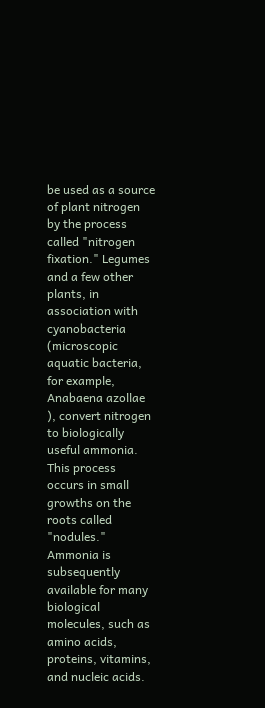be used as a source of plant nitrogen by the process called "nitrogen fixation." Legumes and a few other plants, in association with cyanobacteria (microscopic aquatic bacteria, for example, Anabaena azollae ), convert nitrogen to biologically useful ammonia. This process occurs in small growths on the roots called "nodules." Ammonia is subsequently available for many biological molecules, such as amino acids, proteins, vitamins, and nucleic acids.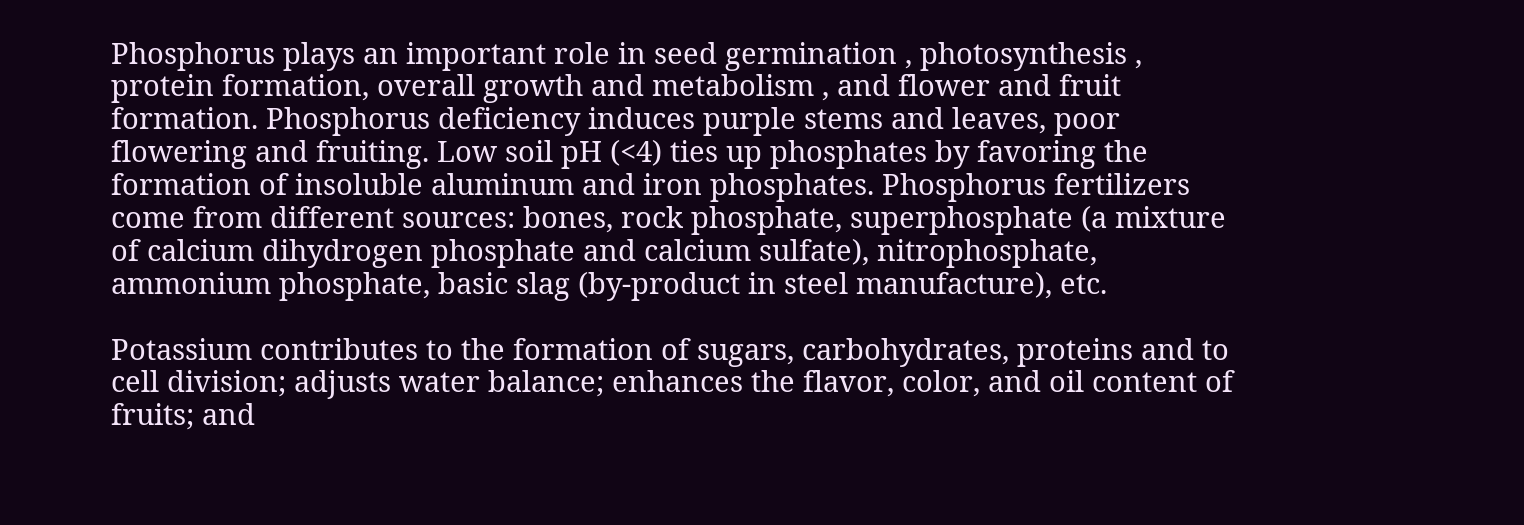Phosphorus plays an important role in seed germination , photosynthesis , protein formation, overall growth and metabolism , and flower and fruit formation. Phosphorus deficiency induces purple stems and leaves, poor flowering and fruiting. Low soil pH (<4) ties up phosphates by favoring the formation of insoluble aluminum and iron phosphates. Phosphorus fertilizers come from different sources: bones, rock phosphate, superphosphate (a mixture of calcium dihydrogen phosphate and calcium sulfate), nitrophosphate, ammonium phosphate, basic slag (by-product in steel manufacture), etc.

Potassium contributes to the formation of sugars, carbohydrates, proteins and to cell division; adjusts water balance; enhances the flavor, color, and oil content of fruits; and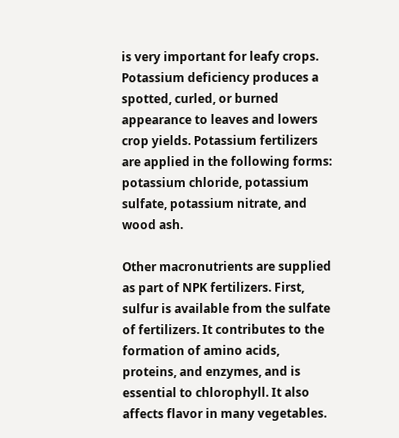is very important for leafy crops. Potassium deficiency produces a spotted, curled, or burned appearance to leaves and lowers crop yields. Potassium fertilizers are applied in the following forms: potassium chloride, potassium sulfate, potassium nitrate, and wood ash.

Other macronutrients are supplied as part of NPK fertilizers. First, sulfur is available from the sulfate of fertilizers. It contributes to the formation of amino acids, proteins, and enzymes, and is essential to chlorophyll. It also affects flavor in many vegetables.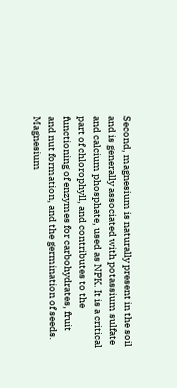Second, magnesium is naturally present in the soil and is generally associated with potassium sulfate and calcium phosphate, used as NPK. It is a critical part of chlorophyll, and contributes to the functioning of enzymes for carbohydrates, fruit and nut formation, and the germination of seeds. Magnesium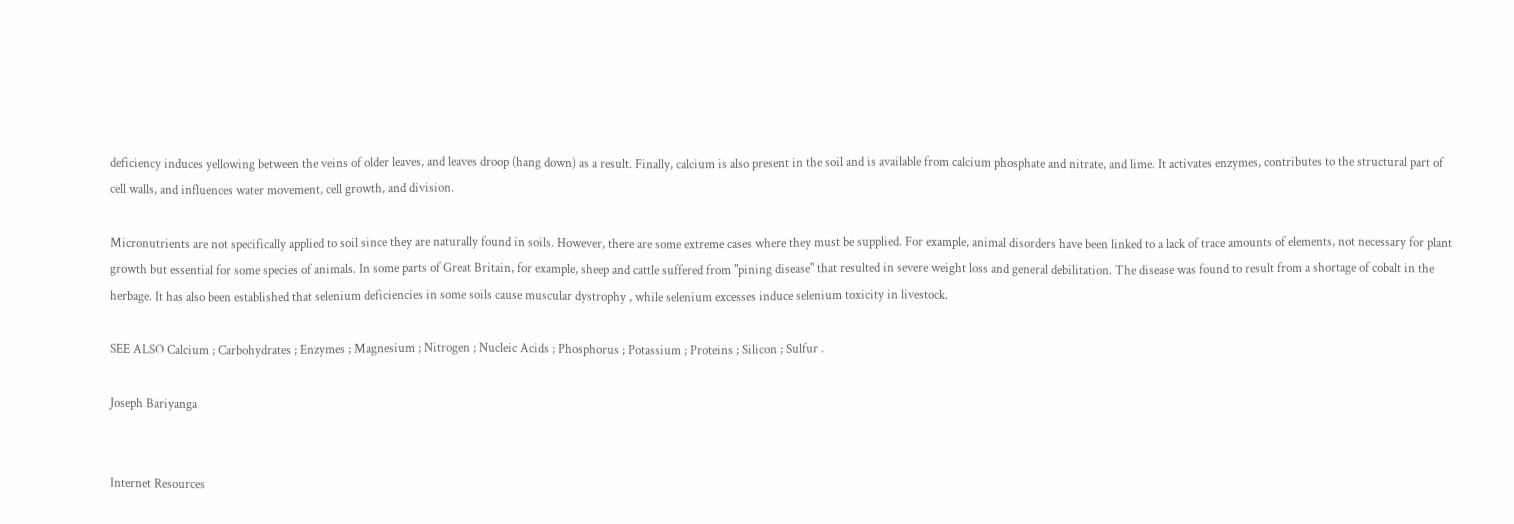deficiency induces yellowing between the veins of older leaves, and leaves droop (hang down) as a result. Finally, calcium is also present in the soil and is available from calcium phosphate and nitrate, and lime. It activates enzymes, contributes to the structural part of cell walls, and influences water movement, cell growth, and division.

Micronutrients are not specifically applied to soil since they are naturally found in soils. However, there are some extreme cases where they must be supplied. For example, animal disorders have been linked to a lack of trace amounts of elements, not necessary for plant growth but essential for some species of animals. In some parts of Great Britain, for example, sheep and cattle suffered from "pining disease" that resulted in severe weight loss and general debilitation. The disease was found to result from a shortage of cobalt in the herbage. It has also been established that selenium deficiencies in some soils cause muscular dystrophy , while selenium excesses induce selenium toxicity in livestock.

SEE ALSO Calcium ; Carbohydrates ; Enzymes ; Magnesium ; Nitrogen ; Nucleic Acids ; Phosphorus ; Potassium ; Proteins ; Silicon ; Sulfur .

Joseph Bariyanga


Internet Resources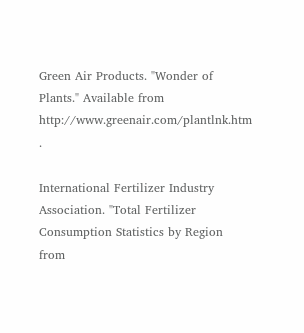Green Air Products. "Wonder of Plants." Available from http://www.greenair.com/plantlnk.htm .

International Fertilizer Industry Association. "Total Fertilizer Consumption Statistics by Region from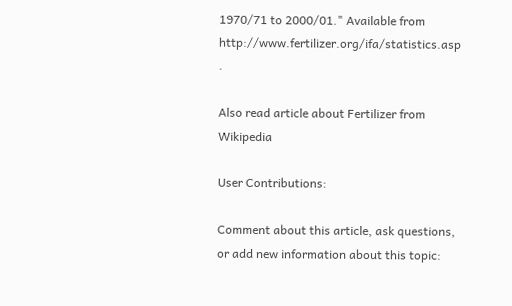1970/71 to 2000/01." Available from http://www.fertilizer.org/ifa/statistics.asp .

Also read article about Fertilizer from Wikipedia

User Contributions:

Comment about this article, ask questions, or add new information about this topic: